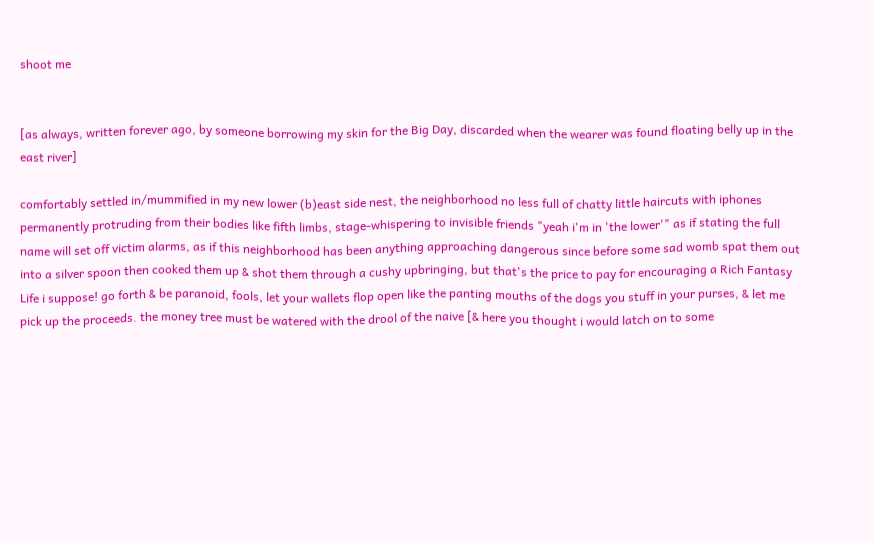shoot me


[as always, written forever ago, by someone borrowing my skin for the Big Day, discarded when the wearer was found floating belly up in the east river]

comfortably settled in/mummified in my new lower (b)east side nest, the neighborhood no less full of chatty little haircuts with iphones permanently protruding from their bodies like fifth limbs, stage-whispering to invisible friends "yeah i'm in 'the lower'" as if stating the full name will set off victim alarms, as if this neighborhood has been anything approaching dangerous since before some sad womb spat them out into a silver spoon then cooked them up & shot them through a cushy upbringing, but that's the price to pay for encouraging a Rich Fantasy Life i suppose! go forth & be paranoid, fools, let your wallets flop open like the panting mouths of the dogs you stuff in your purses, & let me pick up the proceeds. the money tree must be watered with the drool of the naive [& here you thought i would latch on to some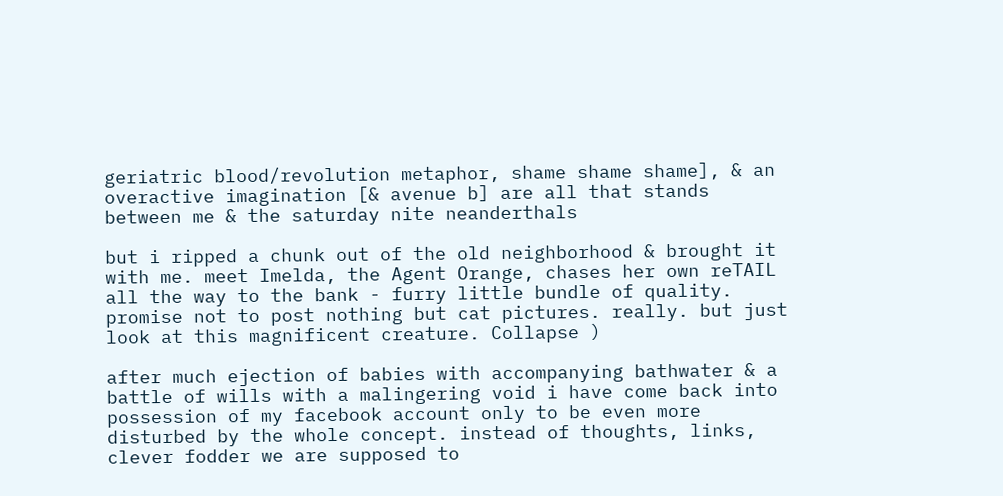geriatric blood/revolution metaphor, shame shame shame], & an overactive imagination [& avenue b] are all that stands between me & the saturday nite neanderthals

but i ripped a chunk out of the old neighborhood & brought it with me. meet Imelda, the Agent Orange, chases her own reTAIL all the way to the bank - furry little bundle of quality. promise not to post nothing but cat pictures. really. but just look at this magnificent creature. Collapse )

after much ejection of babies with accompanying bathwater & a battle of wills with a malingering void i have come back into possession of my facebook account only to be even more disturbed by the whole concept. instead of thoughts, links, clever fodder we are supposed to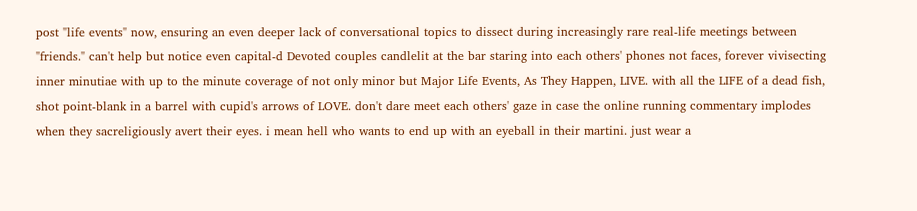post "life events" now, ensuring an even deeper lack of conversational topics to dissect during increasingly rare real-life meetings between "friends." can't help but notice even capital-d Devoted couples candlelit at the bar staring into each others' phones not faces, forever vivisecting inner minutiae with up to the minute coverage of not only minor but Major Life Events, As They Happen, LIVE. with all the LIFE of a dead fish, shot point-blank in a barrel with cupid's arrows of LOVE. don't dare meet each others' gaze in case the online running commentary implodes when they sacreligiously avert their eyes. i mean hell who wants to end up with an eyeball in their martini. just wear a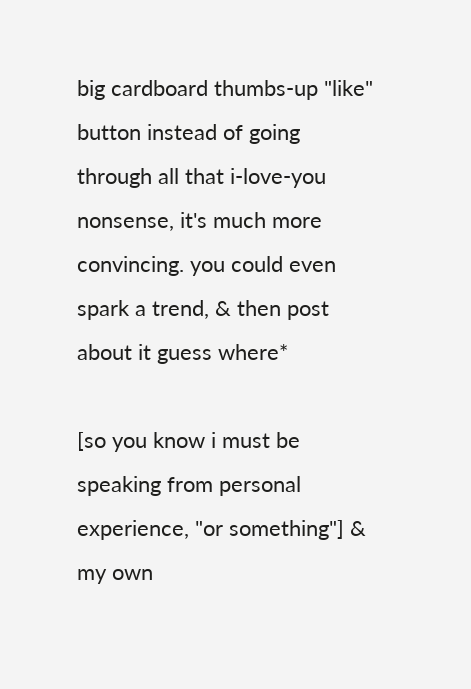big cardboard thumbs-up "like" button instead of going through all that i-love-you nonsense, it's much more convincing. you could even spark a trend, & then post about it guess where*

[so you know i must be speaking from personal experience, "or something"] & my own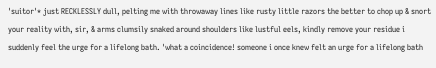'suitor'* just RECKLESSLY dull, pelting me with throwaway lines like rusty little razors the better to chop up & snort your reality with, sir, & arms clumsily snaked around shoulders like lustful eels, kindly remove your residue i suddenly feel the urge for a lifelong bath. 'what a coincidence! someone i once knew felt an urge for a lifelong bath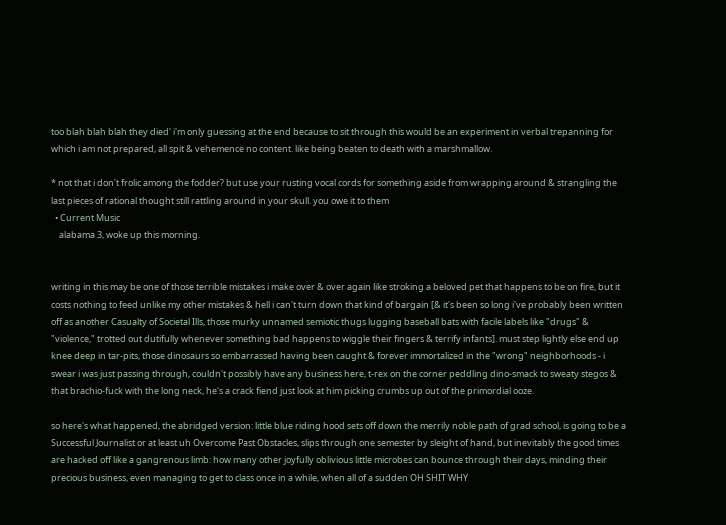too blah blah blah they died' i'm only guessing at the end because to sit through this would be an experiment in verbal trepanning for which i am not prepared, all spit & vehemence no content. like being beaten to death with a marshmallow.

* not that i don't frolic among the fodder? but use your rusting vocal cords for something aside from wrapping around & strangling the last pieces of rational thought still rattling around in your skull. you owe it to them
  • Current Music
    alabama 3, woke up this morning.


writing in this may be one of those terrible mistakes i make over & over again like stroking a beloved pet that happens to be on fire, but it costs nothing to feed unlike my other mistakes & hell i can't turn down that kind of bargain [& it's been so long i've probably been written off as another Casualty of Societal Ills, those murky unnamed semiotic thugs lugging baseball bats with facile labels like "drugs" & "violence," trotted out dutifully whenever something bad happens to wiggle their fingers & terrify infants]. must step lightly else end up knee deep in tar-pits, those dinosaurs so embarrassed having been caught & forever immortalized in the "wrong" neighborhoods - i swear i was just passing through, couldn't possibly have any business here, t-rex on the corner peddling dino-smack to sweaty stegos & that brachio-fuck with the long neck, he's a crack fiend just look at him picking crumbs up out of the primordial ooze.

so here's what happened, the abridged version: little blue riding hood sets off down the merrily noble path of grad school, is going to be a Successful Journalist or at least uh Overcome Past Obstacles, slips through one semester by sleight of hand, but inevitably the good times are hacked off like a gangrenous limb: how many other joyfully oblivious little microbes can bounce through their days, minding their precious business, even managing to get to class once in a while, when all of a sudden OH SHIT WHY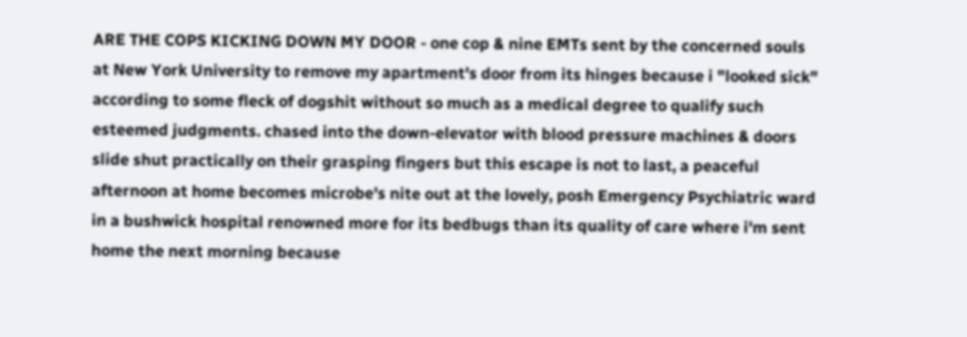ARE THE COPS KICKING DOWN MY DOOR - one cop & nine EMTs sent by the concerned souls at New York University to remove my apartment's door from its hinges because i "looked sick" according to some fleck of dogshit without so much as a medical degree to qualify such esteemed judgments. chased into the down-elevator with blood pressure machines & doors slide shut practically on their grasping fingers but this escape is not to last, a peaceful afternoon at home becomes microbe's nite out at the lovely, posh Emergency Psychiatric ward in a bushwick hospital renowned more for its bedbugs than its quality of care where i'm sent home the next morning because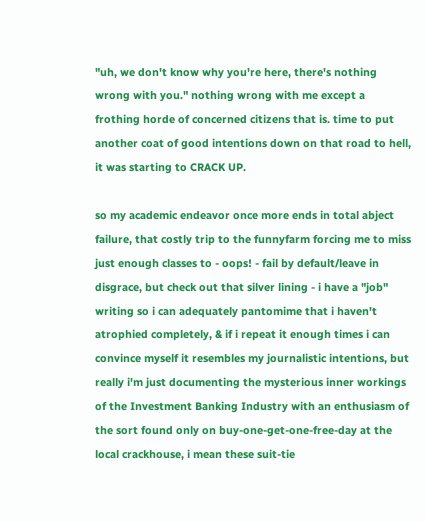"uh, we don't know why you're here, there's nothing wrong with you." nothing wrong with me except a frothing horde of concerned citizens that is. time to put another coat of good intentions down on that road to hell, it was starting to CRACK UP.

so my academic endeavor once more ends in total abject failure, that costly trip to the funnyfarm forcing me to miss just enough classes to - oops! - fail by default/leave in disgrace, but check out that silver lining - i have a "job" writing so i can adequately pantomime that i haven't atrophied completely, & if i repeat it enough times i can convince myself it resembles my journalistic intentions, but really i'm just documenting the mysterious inner workings of the Investment Banking Industry with an enthusiasm of the sort found only on buy-one-get-one-free-day at the local crackhouse, i mean these suit-tie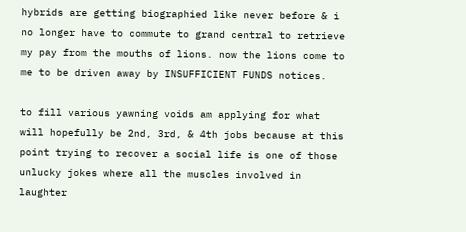hybrids are getting biographied like never before & i no longer have to commute to grand central to retrieve my pay from the mouths of lions. now the lions come to me to be driven away by INSUFFICIENT FUNDS notices.

to fill various yawning voids am applying for what will hopefully be 2nd, 3rd, & 4th jobs because at this point trying to recover a social life is one of those unlucky jokes where all the muscles involved in laughter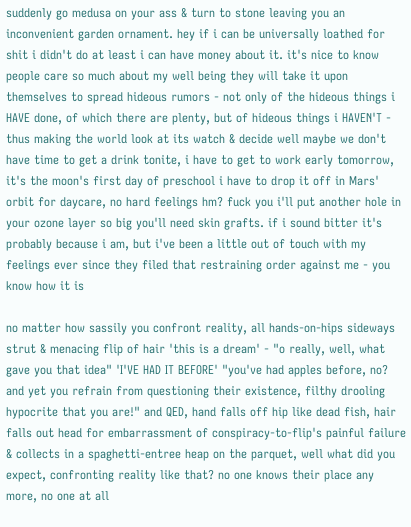suddenly go medusa on your ass & turn to stone leaving you an inconvenient garden ornament. hey if i can be universally loathed for shit i didn't do at least i can have money about it. it's nice to know people care so much about my well being they will take it upon themselves to spread hideous rumors - not only of the hideous things i HAVE done, of which there are plenty, but of hideous things i HAVEN'T - thus making the world look at its watch & decide well maybe we don't have time to get a drink tonite, i have to get to work early tomorrow, it's the moon's first day of preschool i have to drop it off in Mars' orbit for daycare, no hard feelings hm? fuck you i'll put another hole in your ozone layer so big you'll need skin grafts. if i sound bitter it's probably because i am, but i've been a little out of touch with my feelings ever since they filed that restraining order against me - you know how it is

no matter how sassily you confront reality, all hands-on-hips sideways strut & menacing flip of hair 'this is a dream' - "o really, well, what gave you that idea" 'I'VE HAD IT BEFORE' "you've had apples before, no? and yet you refrain from questioning their existence, filthy drooling hypocrite that you are!" and QED, hand falls off hip like dead fish, hair falls out head for embarrassment of conspiracy-to-flip's painful failure & collects in a spaghetti-entree heap on the parquet, well what did you expect, confronting reality like that? no one knows their place any more, no one at all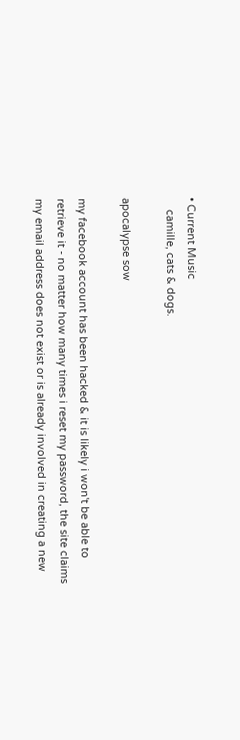• Current Music
    camille, cats & dogs.

apocalypse sow

my facebook account has been hacked & it is likely i won't be able to retrieve it - no matter how many times i reset my password, the site claims my email address does not exist or is already involved in creating a new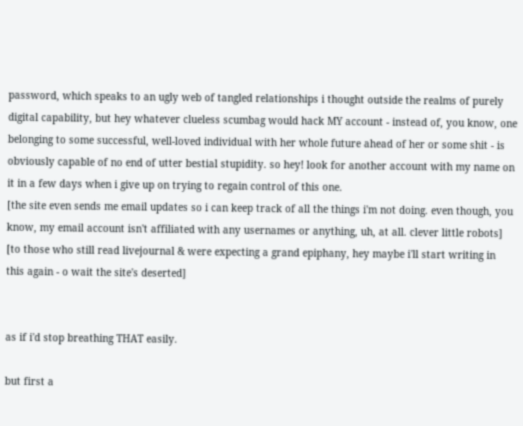password, which speaks to an ugly web of tangled relationships i thought outside the realms of purely digital capability, but hey whatever clueless scumbag would hack MY account - instead of, you know, one belonging to some successful, well-loved individual with her whole future ahead of her or some shit - is obviously capable of no end of utter bestial stupidity. so hey! look for another account with my name on it in a few days when i give up on trying to regain control of this one.
[the site even sends me email updates so i can keep track of all the things i'm not doing. even though, you know, my email account isn't affiliated with any usernames or anything, uh, at all. clever little robots]
[to those who still read livejournal & were expecting a grand epiphany, hey maybe i'll start writing in this again - o wait the site's deserted]


as if i'd stop breathing THAT easily.

but first a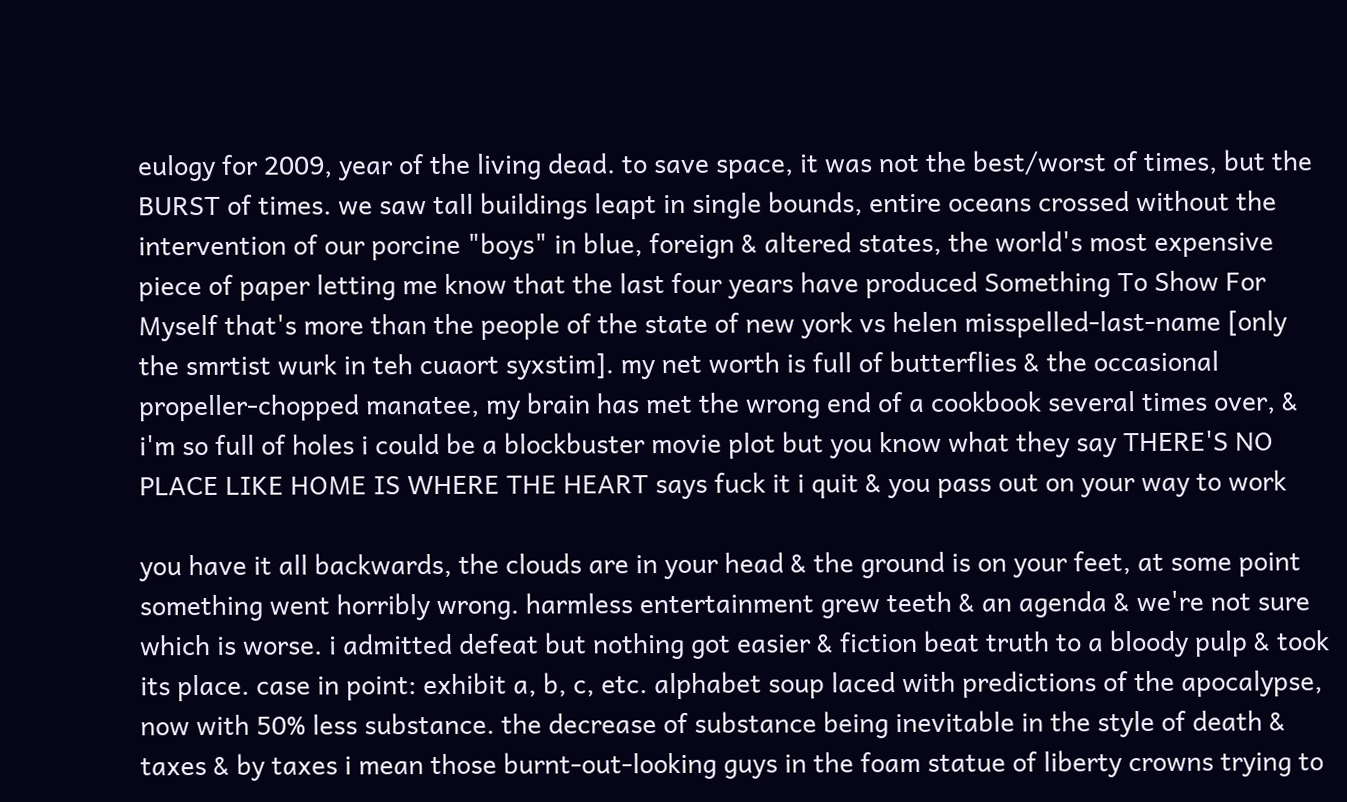eulogy for 2009, year of the living dead. to save space, it was not the best/worst of times, but the BURST of times. we saw tall buildings leapt in single bounds, entire oceans crossed without the intervention of our porcine "boys" in blue, foreign & altered states, the world's most expensive piece of paper letting me know that the last four years have produced Something To Show For Myself that's more than the people of the state of new york vs helen misspelled-last-name [only the smrtist wurk in teh cuaort syxstim]. my net worth is full of butterflies & the occasional propeller-chopped manatee, my brain has met the wrong end of a cookbook several times over, & i'm so full of holes i could be a blockbuster movie plot but you know what they say THERE'S NO PLACE LIKE HOME IS WHERE THE HEART says fuck it i quit & you pass out on your way to work

you have it all backwards, the clouds are in your head & the ground is on your feet, at some point something went horribly wrong. harmless entertainment grew teeth & an agenda & we're not sure which is worse. i admitted defeat but nothing got easier & fiction beat truth to a bloody pulp & took its place. case in point: exhibit a, b, c, etc. alphabet soup laced with predictions of the apocalypse, now with 50% less substance. the decrease of substance being inevitable in the style of death & taxes & by taxes i mean those burnt-out-looking guys in the foam statue of liberty crowns trying to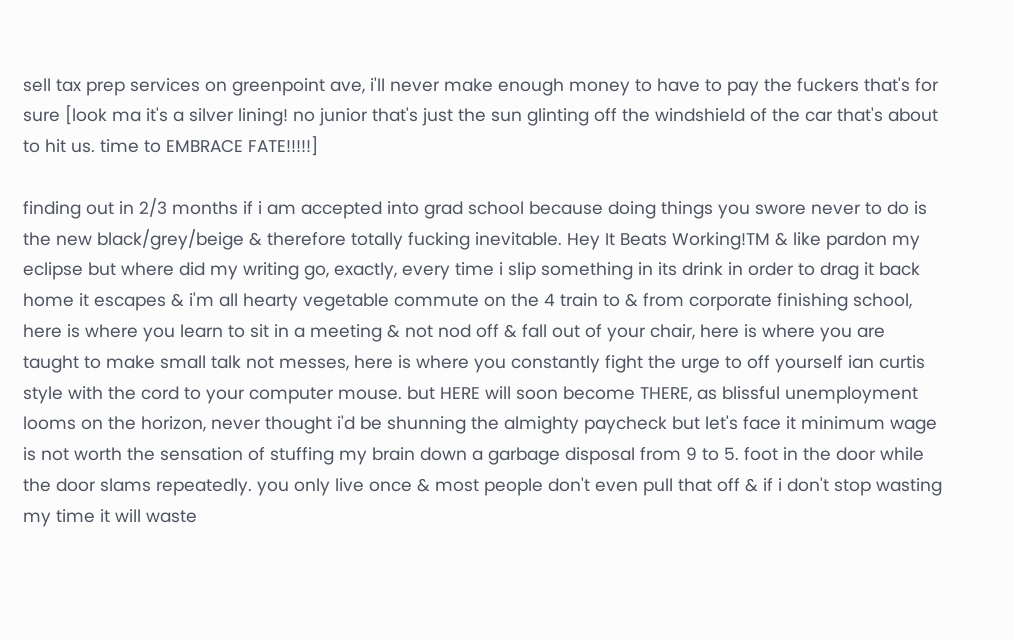sell tax prep services on greenpoint ave, i'll never make enough money to have to pay the fuckers that's for sure [look ma it's a silver lining! no junior that's just the sun glinting off the windshield of the car that's about to hit us. time to EMBRACE FATE!!!!!]

finding out in 2/3 months if i am accepted into grad school because doing things you swore never to do is the new black/grey/beige & therefore totally fucking inevitable. Hey It Beats Working!TM & like pardon my eclipse but where did my writing go, exactly, every time i slip something in its drink in order to drag it back home it escapes & i'm all hearty vegetable commute on the 4 train to & from corporate finishing school, here is where you learn to sit in a meeting & not nod off & fall out of your chair, here is where you are taught to make small talk not messes, here is where you constantly fight the urge to off yourself ian curtis style with the cord to your computer mouse. but HERE will soon become THERE, as blissful unemployment looms on the horizon, never thought i'd be shunning the almighty paycheck but let's face it minimum wage is not worth the sensation of stuffing my brain down a garbage disposal from 9 to 5. foot in the door while the door slams repeatedly. you only live once & most people don't even pull that off & if i don't stop wasting my time it will waste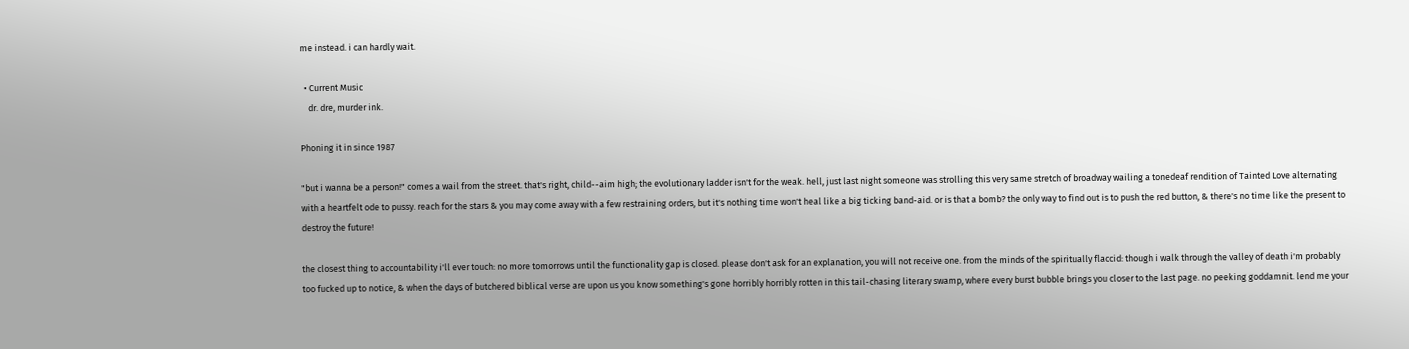me instead. i can hardly wait.

  • Current Music
    dr. dre, murder ink.

Phoning it in since 1987

"but i wanna be a person!" comes a wail from the street. that's right, child--aim high; the evolutionary ladder isn't for the weak. hell, just last night someone was strolling this very same stretch of broadway wailing a tonedeaf rendition of Tainted Love alternating with a heartfelt ode to pussy. reach for the stars & you may come away with a few restraining orders, but it's nothing time won't heal like a big ticking band-aid. or is that a bomb? the only way to find out is to push the red button, & there's no time like the present to destroy the future!

the closest thing to accountability i'll ever touch: no more tomorrows until the functionality gap is closed. please don't ask for an explanation, you will not receive one. from the minds of the spiritually flaccid: though i walk through the valley of death i'm probably too fucked up to notice, & when the days of butchered biblical verse are upon us you know something's gone horribly horribly rotten in this tail-chasing literary swamp, where every burst bubble brings you closer to the last page. no peeking goddamnit. lend me your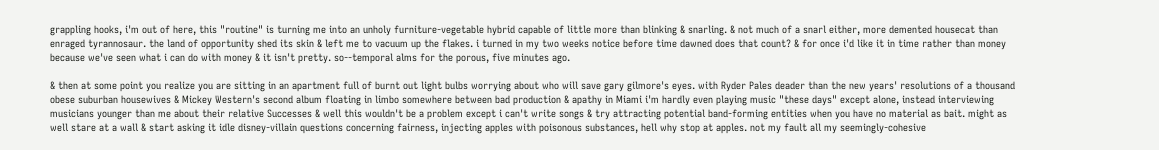grappling hooks, i'm out of here, this "routine" is turning me into an unholy furniture-vegetable hybrid capable of little more than blinking & snarling. & not much of a snarl either, more demented housecat than enraged tyrannosaur. the land of opportunity shed its skin & left me to vacuum up the flakes. i turned in my two weeks notice before time dawned does that count? & for once i'd like it in time rather than money because we've seen what i can do with money & it isn't pretty. so--temporal alms for the porous, five minutes ago.

& then at some point you realize you are sitting in an apartment full of burnt out light bulbs worrying about who will save gary gilmore's eyes. with Ryder Pales deader than the new years' resolutions of a thousand obese suburban housewives & Mickey Western's second album floating in limbo somewhere between bad production & apathy in Miami i'm hardly even playing music "these days" except alone, instead interviewing musicians younger than me about their relative Successes & well this wouldn't be a problem except i can't write songs & try attracting potential band-forming entities when you have no material as bait. might as well stare at a wall & start asking it idle disney-villain questions concerning fairness, injecting apples with poisonous substances, hell why stop at apples. not my fault all my seemingly-cohesive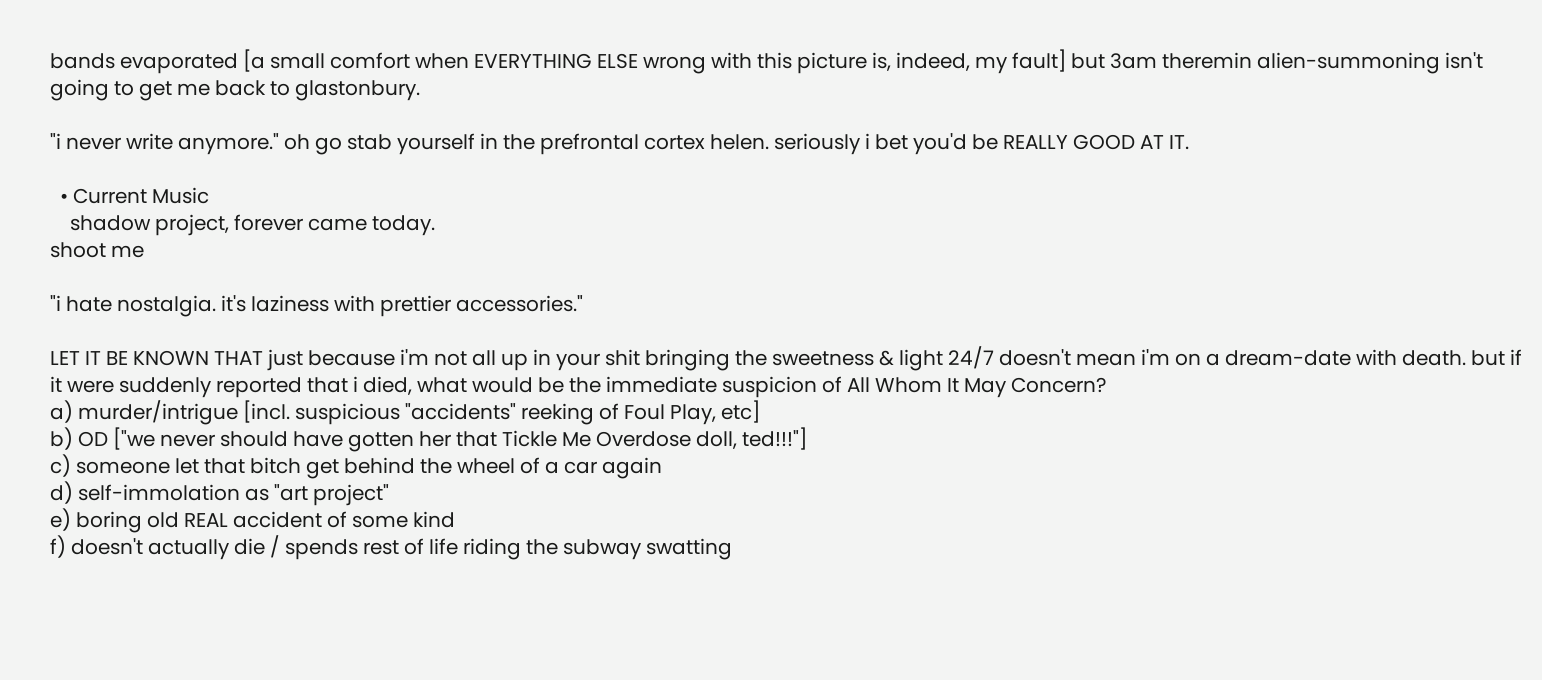bands evaporated [a small comfort when EVERYTHING ELSE wrong with this picture is, indeed, my fault] but 3am theremin alien-summoning isn't going to get me back to glastonbury.

"i never write anymore." oh go stab yourself in the prefrontal cortex helen. seriously i bet you'd be REALLY GOOD AT IT.

  • Current Music
    shadow project, forever came today.
shoot me

"i hate nostalgia. it's laziness with prettier accessories."

LET IT BE KNOWN THAT just because i'm not all up in your shit bringing the sweetness & light 24/7 doesn't mean i'm on a dream-date with death. but if it were suddenly reported that i died, what would be the immediate suspicion of All Whom It May Concern?
a) murder/intrigue [incl. suspicious "accidents" reeking of Foul Play, etc]
b) OD ["we never should have gotten her that Tickle Me Overdose doll, ted!!!"]
c) someone let that bitch get behind the wheel of a car again
d) self-immolation as "art project"
e) boring old REAL accident of some kind
f) doesn't actually die / spends rest of life riding the subway swatting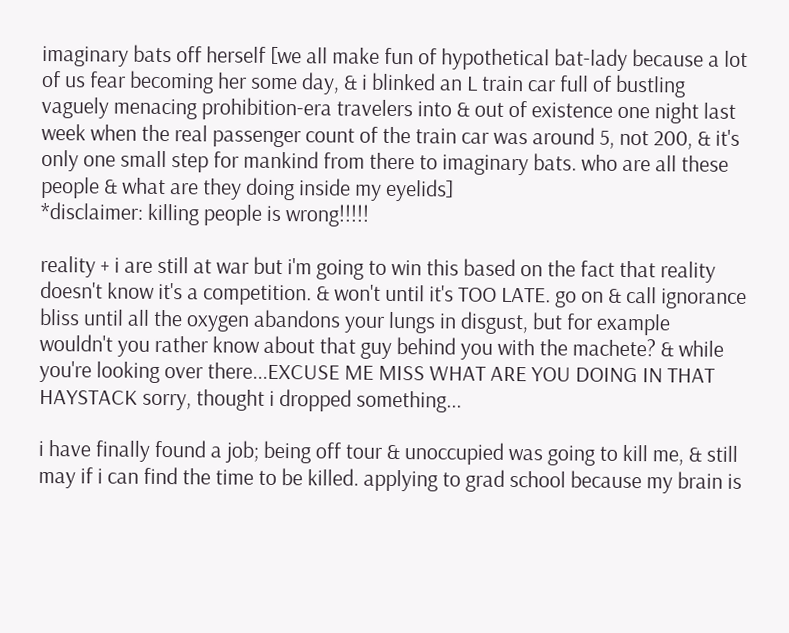imaginary bats off herself [we all make fun of hypothetical bat-lady because a lot of us fear becoming her some day, & i blinked an L train car full of bustling vaguely menacing prohibition-era travelers into & out of existence one night last week when the real passenger count of the train car was around 5, not 200, & it's only one small step for mankind from there to imaginary bats. who are all these people & what are they doing inside my eyelids]
*disclaimer: killing people is wrong!!!!!

reality + i are still at war but i'm going to win this based on the fact that reality doesn't know it's a competition. & won't until it's TOO LATE. go on & call ignorance bliss until all the oxygen abandons your lungs in disgust, but for example wouldn't you rather know about that guy behind you with the machete? & while you're looking over there...EXCUSE ME MISS WHAT ARE YOU DOING IN THAT HAYSTACK sorry, thought i dropped something...

i have finally found a job; being off tour & unoccupied was going to kill me, & still may if i can find the time to be killed. applying to grad school because my brain is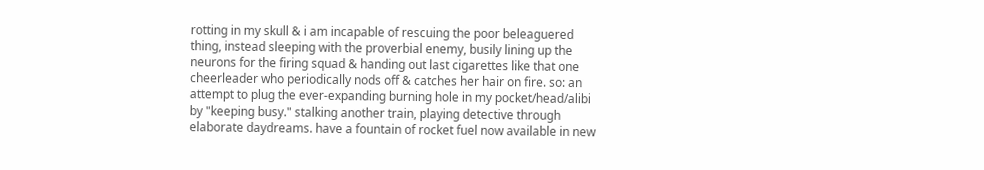rotting in my skull & i am incapable of rescuing the poor beleaguered thing, instead sleeping with the proverbial enemy, busily lining up the neurons for the firing squad & handing out last cigarettes like that one cheerleader who periodically nods off & catches her hair on fire. so: an attempt to plug the ever-expanding burning hole in my pocket/head/alibi by "keeping busy." stalking another train, playing detective through elaborate daydreams. have a fountain of rocket fuel now available in new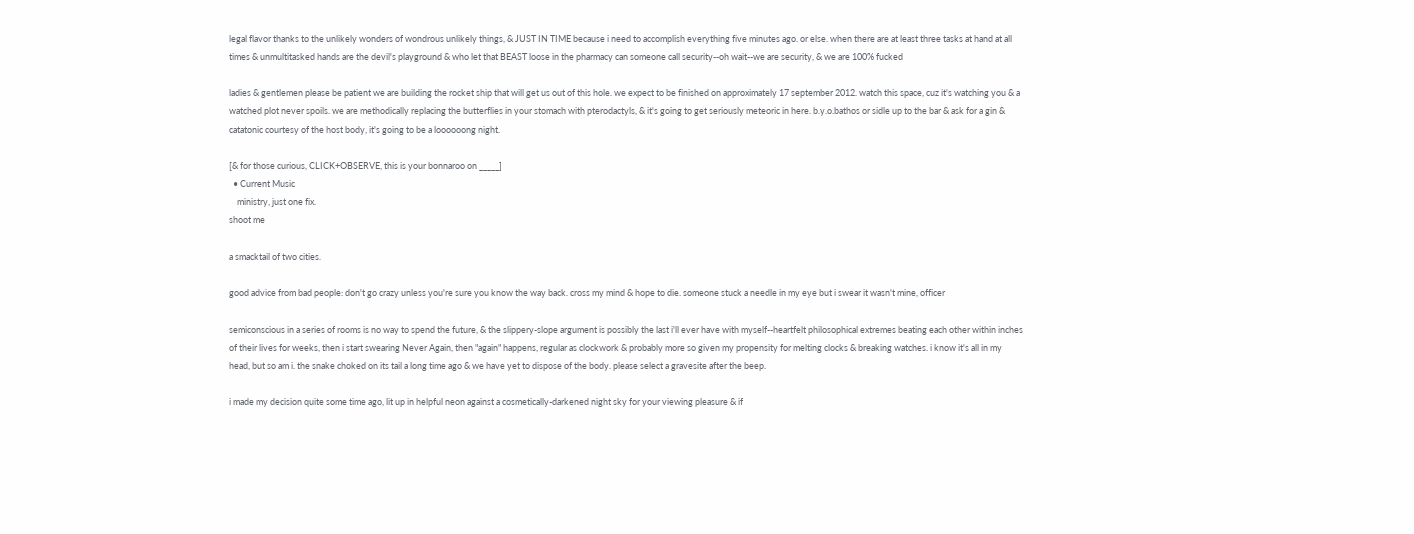legal flavor thanks to the unlikely wonders of wondrous unlikely things, & JUST IN TIME because i need to accomplish everything five minutes ago. or else. when there are at least three tasks at hand at all times & unmultitasked hands are the devil's playground & who let that BEAST loose in the pharmacy can someone call security--oh wait--we are security, & we are 100% fucked

ladies & gentlemen please be patient we are building the rocket ship that will get us out of this hole. we expect to be finished on approximately 17 september 2012. watch this space, cuz it's watching you & a watched plot never spoils. we are methodically replacing the butterflies in your stomach with pterodactyls, & it's going to get seriously meteoric in here. b.y.o.bathos or sidle up to the bar & ask for a gin & catatonic courtesy of the host body, it's going to be a loooooong night.

[& for those curious, CLICK+OBSERVE, this is your bonnaroo on _____]
  • Current Music
    ministry, just one fix.
shoot me

a smacktail of two cities.

good advice from bad people: don't go crazy unless you're sure you know the way back. cross my mind & hope to die. someone stuck a needle in my eye but i swear it wasn't mine, officer

semiconscious in a series of rooms is no way to spend the future, & the slippery-slope argument is possibly the last i'll ever have with myself--heartfelt philosophical extremes beating each other within inches of their lives for weeks, then i start swearing Never Again, then "again" happens, regular as clockwork & probably more so given my propensity for melting clocks & breaking watches. i know it's all in my head, but so am i. the snake choked on its tail a long time ago & we have yet to dispose of the body. please select a gravesite after the beep.

i made my decision quite some time ago, lit up in helpful neon against a cosmetically-darkened night sky for your viewing pleasure & if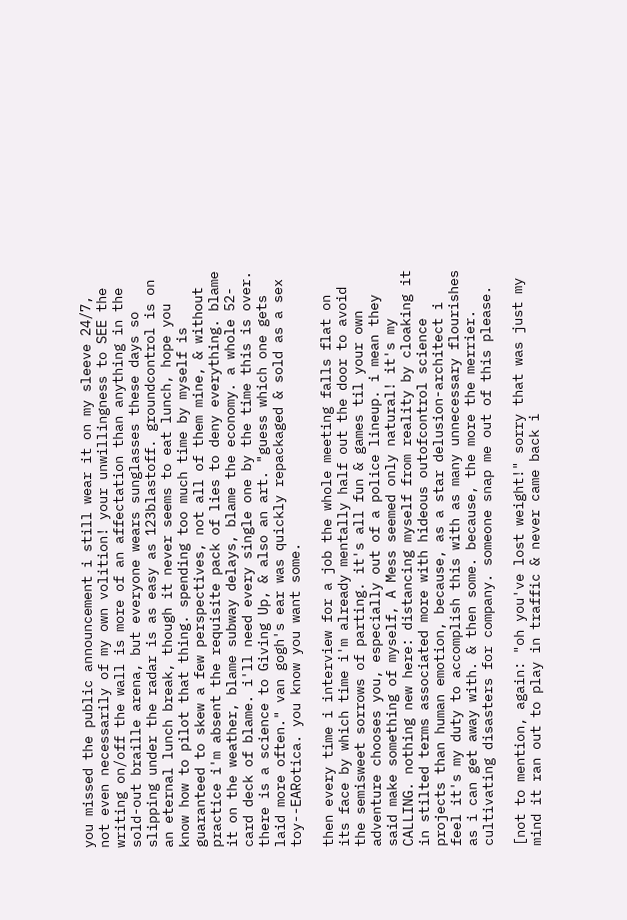you missed the public announcement i still wear it on my sleeve 24/7, not even necessarily of my own volition! your unwillingness to SEE the writing on/off the wall is more of an affectation than anything in the sold-out braille arena, but everyone wears sunglasses these days so slipping under the radar is as easy as 123blastoff. groundcontrol is on an eternal lunch break, though it never seems to eat lunch, hope you know how to pilot that thing. spending too much time by myself is guaranteed to skew a few perspectives, not all of them mine, & without practice i'm absent the requisite pack of lies to deny everything. blame it on the weather, blame subway delays, blame the economy. a whole 52-card deck of blame. i'll need every single one by the time this is over. there is a science to Giving Up, & also an art. "guess which one gets laid more often." van gogh's ear was quickly repackaged & sold as a sex toy--EARotica. you know you want some.

then every time i interview for a job the whole meeting falls flat on its face by which time i'm already mentally half out the door to avoid the semisweet sorrows of parting. it's all fun & games til your own adventure chooses you, especially out of a police lineup. i mean they said make something of myself, A Mess seemed only natural! it's my CALLING. nothing new here: distancing myself from reality by cloaking it in stilted terms associated more with hideous outofcontrol science projects than human emotion, because, as a star delusion-architect i feel it's my duty to accomplish this with as many unnecessary flourishes as i can get away with. & then some. because, the more the merrier. cultivating disasters for company. someone snap me out of this please.

[not to mention, again: "oh you've lost weight!" sorry that was just my mind it ran out to play in traffic & never came back i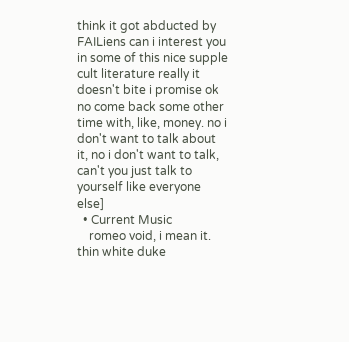think it got abducted by FAILiens can i interest you in some of this nice supple cult literature really it doesn't bite i promise ok no come back some other time with, like, money. no i don't want to talk about it, no i don't want to talk, can't you just talk to yourself like everyone else]
  • Current Music
    romeo void, i mean it.
thin white duke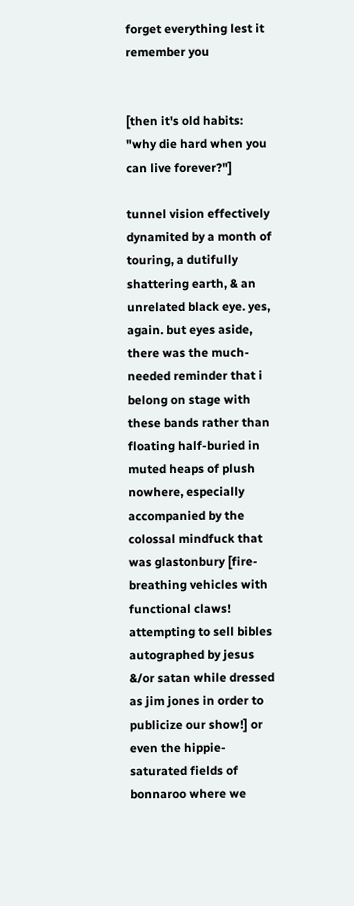forget everything lest it remember you


[then it's old habits: "why die hard when you can live forever?"]

tunnel vision effectively dynamited by a month of touring, a dutifully shattering earth, & an unrelated black eye. yes, again. but eyes aside, there was the much-needed reminder that i belong on stage with these bands rather than floating half-buried in muted heaps of plush nowhere, especially accompanied by the colossal mindfuck that was glastonbury [fire-breathing vehicles with functional claws! attempting to sell bibles autographed by jesus &/or satan while dressed as jim jones in order to publicize our show!] or even the hippie-saturated fields of bonnaroo where we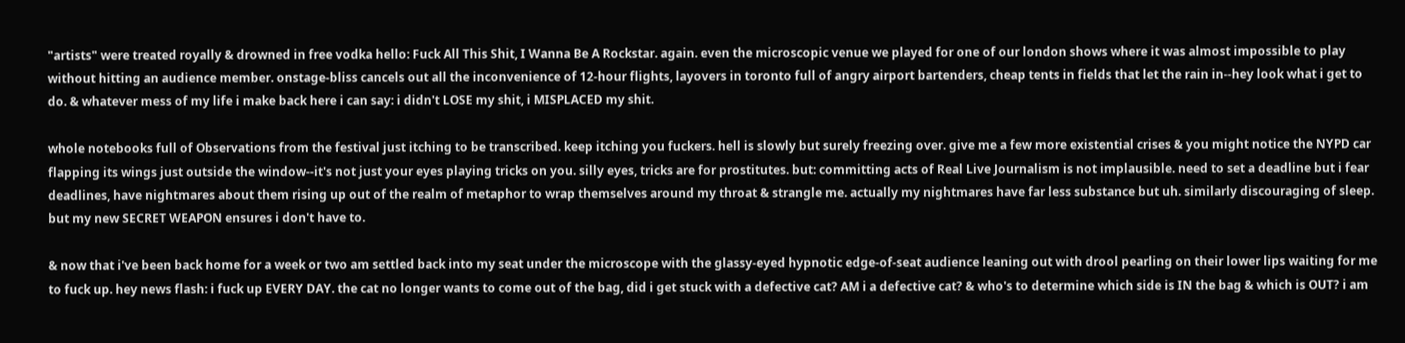"artists" were treated royally & drowned in free vodka hello: Fuck All This Shit, I Wanna Be A Rockstar. again. even the microscopic venue we played for one of our london shows where it was almost impossible to play without hitting an audience member. onstage-bliss cancels out all the inconvenience of 12-hour flights, layovers in toronto full of angry airport bartenders, cheap tents in fields that let the rain in--hey look what i get to do. & whatever mess of my life i make back here i can say: i didn't LOSE my shit, i MISPLACED my shit.

whole notebooks full of Observations from the festival just itching to be transcribed. keep itching you fuckers. hell is slowly but surely freezing over. give me a few more existential crises & you might notice the NYPD car flapping its wings just outside the window--it's not just your eyes playing tricks on you. silly eyes, tricks are for prostitutes. but: committing acts of Real Live Journalism is not implausible. need to set a deadline but i fear deadlines, have nightmares about them rising up out of the realm of metaphor to wrap themselves around my throat & strangle me. actually my nightmares have far less substance but uh. similarly discouraging of sleep. but my new SECRET WEAPON ensures i don't have to.

& now that i've been back home for a week or two am settled back into my seat under the microscope with the glassy-eyed hypnotic edge-of-seat audience leaning out with drool pearling on their lower lips waiting for me to fuck up. hey news flash: i fuck up EVERY DAY. the cat no longer wants to come out of the bag, did i get stuck with a defective cat? AM i a defective cat? & who's to determine which side is IN the bag & which is OUT? i am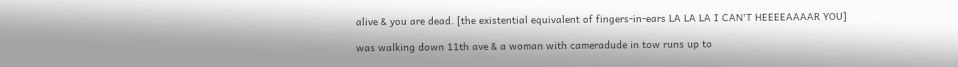alive & you are dead. [the existential equivalent of fingers-in-ears LA LA LA I CAN'T HEEEEAAAAR YOU]

was walking down 11th ave & a woman with cameradude in tow runs up to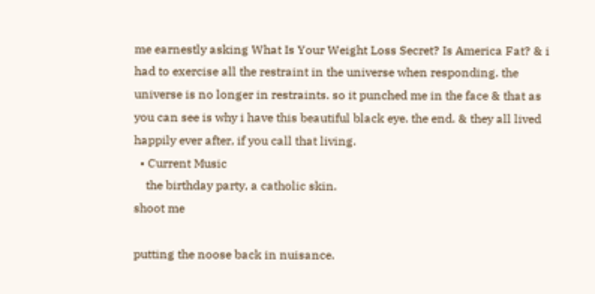me earnestly asking What Is Your Weight Loss Secret? Is America Fat? & i had to exercise all the restraint in the universe when responding. the universe is no longer in restraints. so it punched me in the face & that as you can see is why i have this beautiful black eye. the end. & they all lived happily ever after, if you call that living.
  • Current Music
    the birthday party, a catholic skin.
shoot me

putting the noose back in nuisance.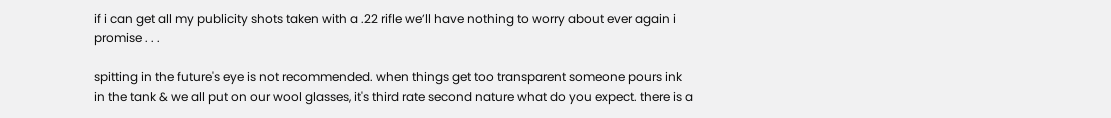if i can get all my publicity shots taken with a .22 rifle we’ll have nothing to worry about ever again i promise . . .

spitting in the future's eye is not recommended. when things get too transparent someone pours ink in the tank & we all put on our wool glasses, it's third rate second nature what do you expect. there is a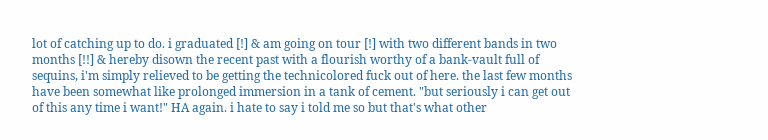lot of catching up to do. i graduated [!] & am going on tour [!] with two different bands in two months [!!] & hereby disown the recent past with a flourish worthy of a bank-vault full of sequins, i'm simply relieved to be getting the technicolored fuck out of here. the last few months have been somewhat like prolonged immersion in a tank of cement. "but seriously i can get out of this any time i want!" HA again. i hate to say i told me so but that's what other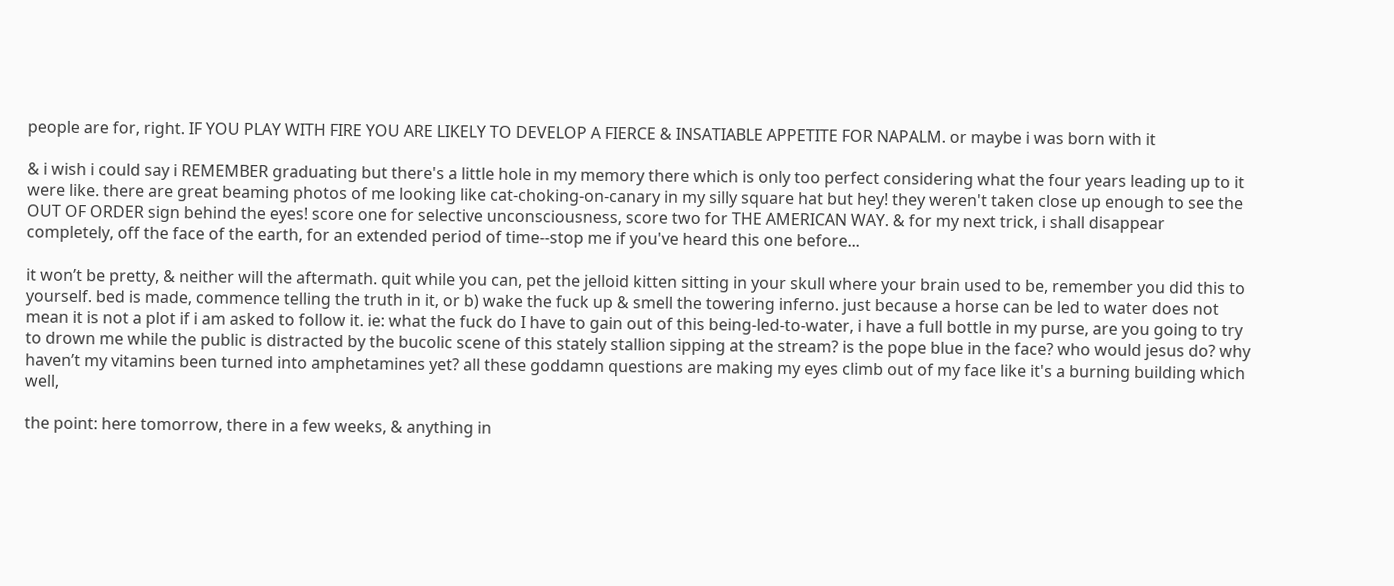people are for, right. IF YOU PLAY WITH FIRE YOU ARE LIKELY TO DEVELOP A FIERCE & INSATIABLE APPETITE FOR NAPALM. or maybe i was born with it

& i wish i could say i REMEMBER graduating but there's a little hole in my memory there which is only too perfect considering what the four years leading up to it were like. there are great beaming photos of me looking like cat-choking-on-canary in my silly square hat but hey! they weren't taken close up enough to see the OUT OF ORDER sign behind the eyes! score one for selective unconsciousness, score two for THE AMERICAN WAY. & for my next trick, i shall disappear completely, off the face of the earth, for an extended period of time--stop me if you've heard this one before...

it won’t be pretty, & neither will the aftermath. quit while you can, pet the jelloid kitten sitting in your skull where your brain used to be, remember you did this to yourself. bed is made, commence telling the truth in it, or b) wake the fuck up & smell the towering inferno. just because a horse can be led to water does not mean it is not a plot if i am asked to follow it. ie: what the fuck do I have to gain out of this being-led-to-water, i have a full bottle in my purse, are you going to try to drown me while the public is distracted by the bucolic scene of this stately stallion sipping at the stream? is the pope blue in the face? who would jesus do? why haven’t my vitamins been turned into amphetamines yet? all these goddamn questions are making my eyes climb out of my face like it's a burning building which well,

the point: here tomorrow, there in a few weeks, & anything in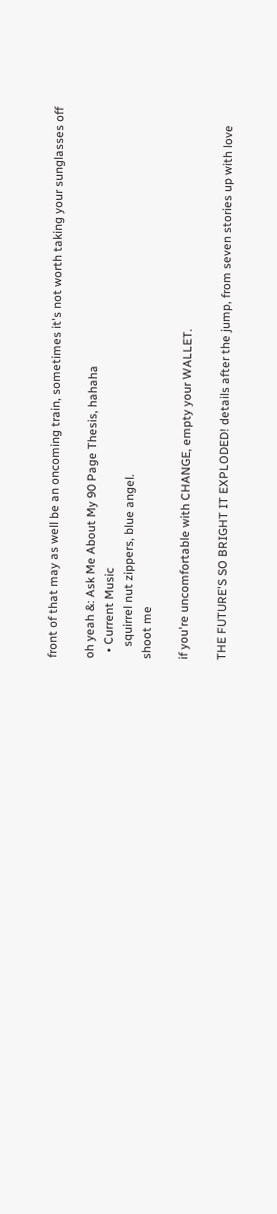front of that may as well be an oncoming train, sometimes it's not worth taking your sunglasses off

oh yeah &: Ask Me About My 90 Page Thesis, hahaha
  • Current Music
    squirrel nut zippers, blue angel.
shoot me

if you're uncomfortable with CHANGE, empty your WALLET.

THE FUTURE'S SO BRIGHT IT EXPLODED! details after the jump, from seven stories up with love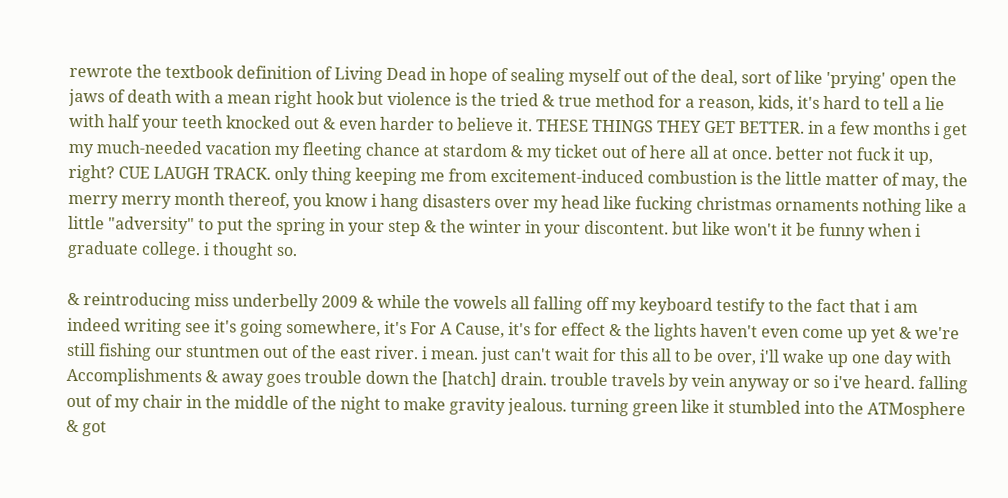rewrote the textbook definition of Living Dead in hope of sealing myself out of the deal, sort of like 'prying' open the jaws of death with a mean right hook but violence is the tried & true method for a reason, kids, it's hard to tell a lie with half your teeth knocked out & even harder to believe it. THESE THINGS THEY GET BETTER. in a few months i get my much-needed vacation my fleeting chance at stardom & my ticket out of here all at once. better not fuck it up, right? CUE LAUGH TRACK. only thing keeping me from excitement-induced combustion is the little matter of may, the merry merry month thereof, you know i hang disasters over my head like fucking christmas ornaments nothing like a little "adversity" to put the spring in your step & the winter in your discontent. but like won't it be funny when i graduate college. i thought so.

& reintroducing miss underbelly 2009 & while the vowels all falling off my keyboard testify to the fact that i am indeed writing see it's going somewhere, it's For A Cause, it's for effect & the lights haven't even come up yet & we're still fishing our stuntmen out of the east river. i mean. just can't wait for this all to be over, i'll wake up one day with Accomplishments & away goes trouble down the [hatch] drain. trouble travels by vein anyway or so i've heard. falling out of my chair in the middle of the night to make gravity jealous. turning green like it stumbled into the ATMosphere & got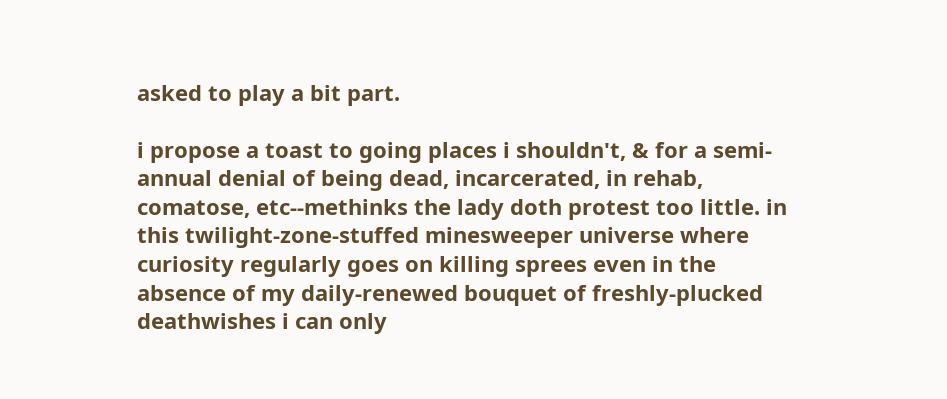asked to play a bit part.

i propose a toast to going places i shouldn't, & for a semi-annual denial of being dead, incarcerated, in rehab, comatose, etc--methinks the lady doth protest too little. in this twilight-zone-stuffed minesweeper universe where curiosity regularly goes on killing sprees even in the absence of my daily-renewed bouquet of freshly-plucked deathwishes i can only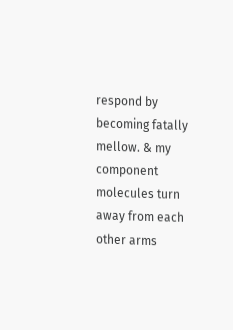respond by becoming fatally mellow. & my component molecules turn away from each other arms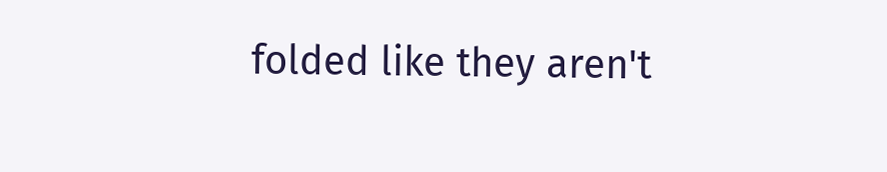folded like they aren't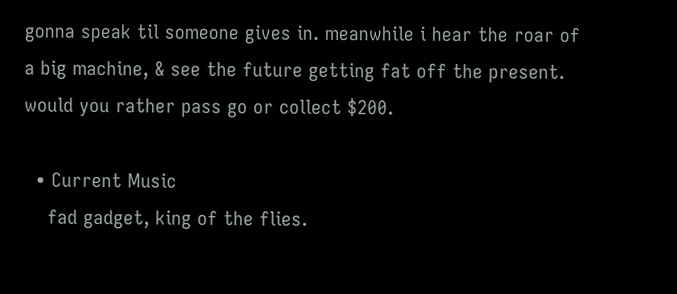gonna speak til someone gives in. meanwhile i hear the roar of a big machine, & see the future getting fat off the present. would you rather pass go or collect $200.

  • Current Music
    fad gadget, king of the flies.